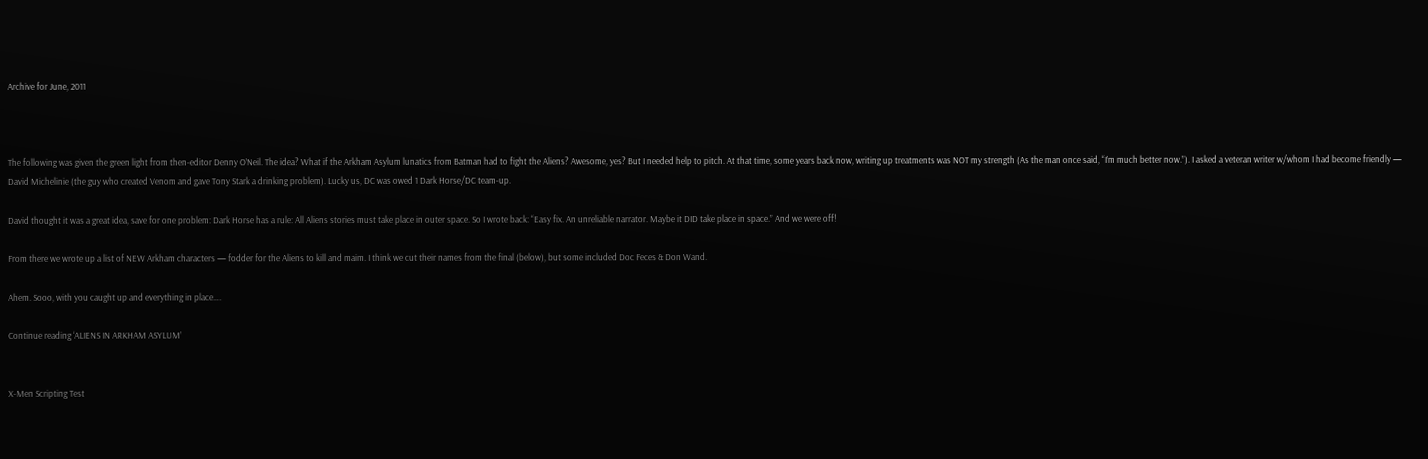Archive for June, 2011



The following was given the green light from then-editor Denny O’Neil. The idea? What if the Arkham Asylum lunatics from Batman had to fight the Aliens? Awesome, yes? But I needed help to pitch. At that time, some years back now, writing up treatments was NOT my strength (As the man once said, “I’m much better now.”). I asked a veteran writer w/whom I had become friendly — David Michelinie (the guy who created Venom and gave Tony Stark a drinking problem). Lucky us, DC was owed 1 Dark Horse/DC team-up.

David thought it was a great idea, save for one problem: Dark Horse has a rule: All Aliens stories must take place in outer space. So I wrote back: “Easy fix. An unreliable narrator. Maybe it DID take place in space.” And we were off!

From there we wrote up a list of NEW Arkham characters — fodder for the Aliens to kill and maim. I think we cut their names from the final (below), but some included Doc Feces & Don Wand.

Ahem. Sooo, with you caught up and everything in place….

Continue reading ‘ALIENS IN ARKHAM ASYLUM’


X-Men Scripting Test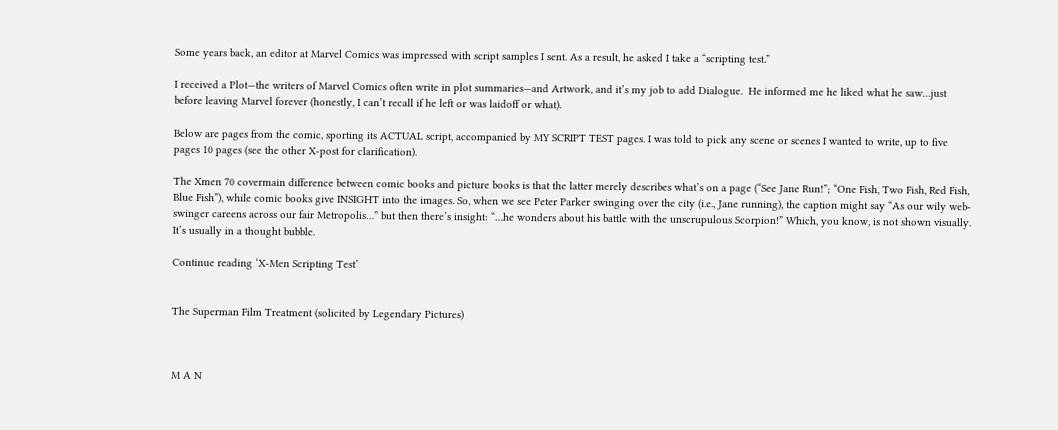Some years back, an editor at Marvel Comics was impressed with script samples I sent. As a result, he asked I take a “scripting test.”

I received a Plot—the writers of Marvel Comics often write in plot summaries—and Artwork, and it’s my job to add Dialogue.  He informed me he liked what he saw…just before leaving Marvel forever (honestly, I can’t recall if he left or was laidoff or what).

Below are pages from the comic, sporting its ACTUAL script, accompanied by MY SCRIPT TEST pages. I was told to pick any scene or scenes I wanted to write, up to five pages 10 pages (see the other X-post for clarification).

The Xmen 70 covermain difference between comic books and picture books is that the latter merely describes what’s on a page (“See Jane Run!”; “One Fish, Two Fish, Red Fish, Blue Fish”), while comic books give INSIGHT into the images. So, when we see Peter Parker swinging over the city (i.e., Jane running), the caption might say “As our wily web-swinger careens across our fair Metropolis…” but then there’s insight: “…he wonders about his battle with the unscrupulous Scorpion!” Which, you know, is not shown visually. It’s usually in a thought bubble.

Continue reading ‘X-Men Scripting Test’


The Superman Film Treatment (solicited by Legendary Pictures)



M A N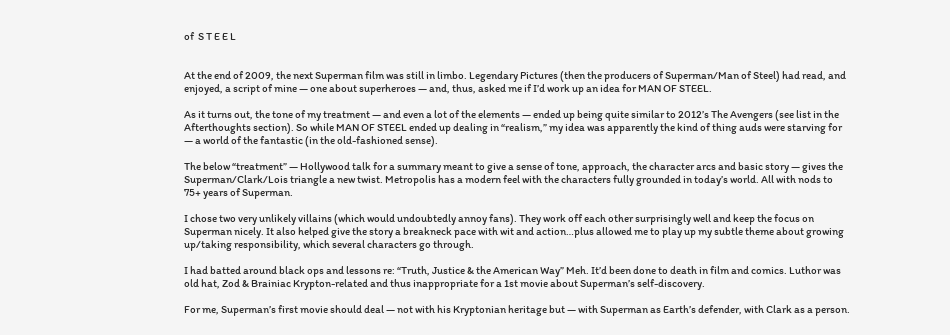of  S T E E L


At the end of 2009, the next Superman film was still in limbo. Legendary Pictures (then the producers of Superman/Man of Steel) had read, and enjoyed, a script of mine — one about superheroes — and, thus, asked me if I’d work up an idea for MAN OF STEEL.

As it turns out, the tone of my treatment — and even a lot of the elements — ended up being quite similar to 2012’s The Avengers (see list in the Afterthoughts section). So while MAN OF STEEL ended up dealing in “realism,” my idea was apparently the kind of thing auds were starving for — a world of the fantastic (in the old-fashioned sense).

The below “treatment” — Hollywood talk for a summary meant to give a sense of tone, approach, the character arcs and basic story — gives the Superman/Clark/Lois triangle a new twist. Metropolis has a modern feel with the characters fully grounded in today’s world. All with nods to 75+ years of Superman.

I chose two very unlikely villains (which would undoubtedly annoy fans). They work off each other surprisingly well and keep the focus on Superman nicely. It also helped give the story a breakneck pace with wit and action…plus allowed me to play up my subtle theme about growing up/taking responsibility, which several characters go through.

I had batted around black ops and lessons re: “Truth, Justice & the American Way” Meh. It’d been done to death in film and comics. Luthor was old hat, Zod & Brainiac Krypton-related and thus inappropriate for a 1st movie about Superman’s self-discovery.

For me, Superman’s first movie should deal — not with his Kryptonian heritage but — with Superman as Earth’s defender, with Clark as a person.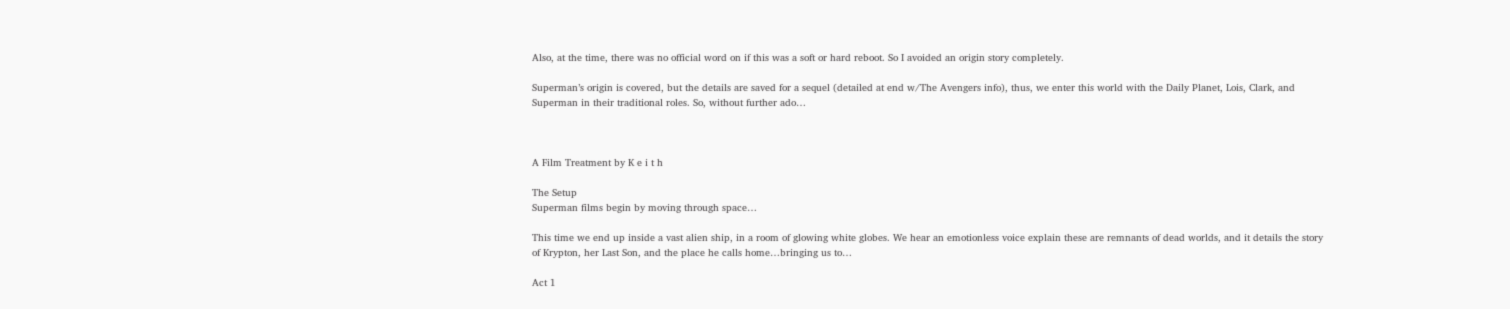Also, at the time, there was no official word on if this was a soft or hard reboot. So I avoided an origin story completely.

Superman’s origin is covered, but the details are saved for a sequel (detailed at end w/The Avengers info), thus, we enter this world with the Daily Planet, Lois, Clark, and Superman in their traditional roles. So, without further ado…



A Film Treatment by K e i t h

The Setup
Superman films begin by moving through space…

This time we end up inside a vast alien ship, in a room of glowing white globes. We hear an emotionless voice explain these are remnants of dead worlds, and it details the story of Krypton, her Last Son, and the place he calls home…bringing us to…

Act 1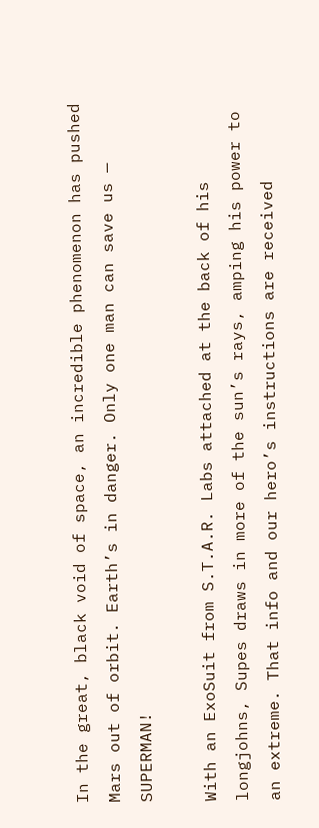In the great, black void of space, an incredible phenomenon has pushed Mars out of orbit. Earth’s in danger. Only one man can save us — SUPERMAN!

With an ExoSuit from S.T.A.R. Labs attached at the back of his longjohns, Supes draws in more of the sun’s rays, amping his power to an extreme. That info and our hero’s instructions are received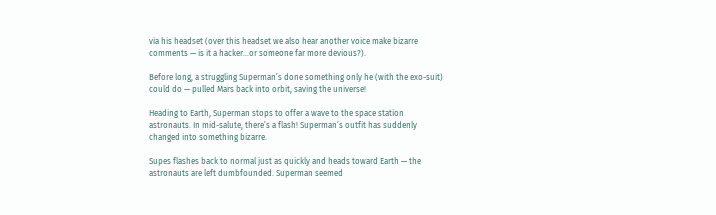via his headset (over this headset we also hear another voice make bizarre comments — is it a hacker…or someone far more devious?).

Before long, a struggling Superman’s done something only he (with the exo-suit) could do — pulled Mars back into orbit, saving the universe!

Heading to Earth, Superman stops to offer a wave to the space station astronauts. In mid-salute, there’s a flash! Superman’s outfit has suddenly changed into something bizarre.

Supes flashes back to normal just as quickly and heads toward Earth — the astronauts are left dumbfounded. Superman seemed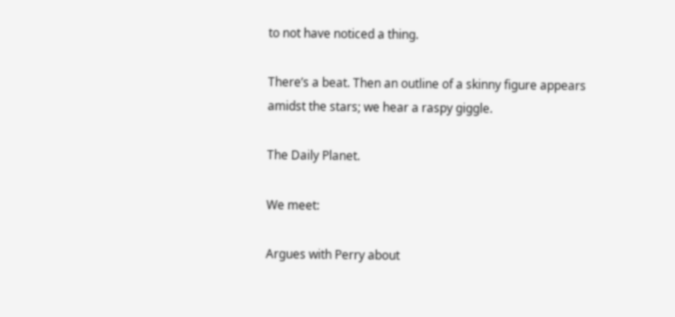to not have noticed a thing.

There’s a beat. Then an outline of a skinny figure appears amidst the stars; we hear a raspy giggle.

The Daily Planet.

We meet:

Argues with Perry about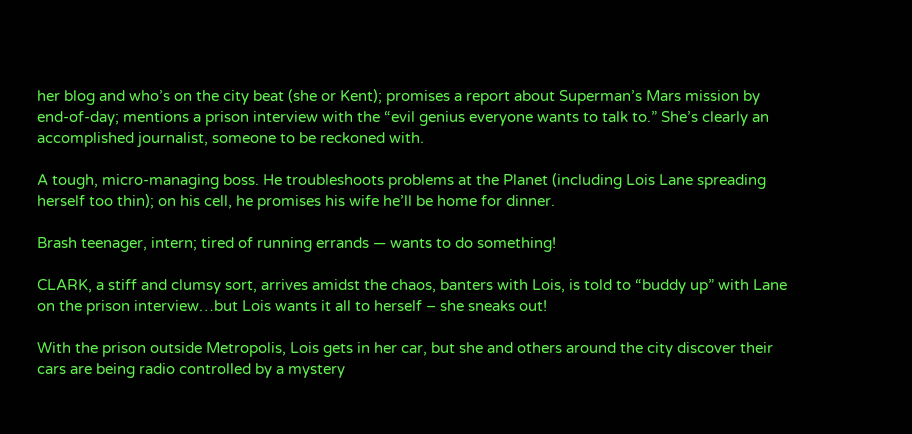her blog and who’s on the city beat (she or Kent); promises a report about Superman’s Mars mission by end-of-day; mentions a prison interview with the “evil genius everyone wants to talk to.” She’s clearly an accomplished journalist, someone to be reckoned with.

A tough, micro-managing boss. He troubleshoots problems at the Planet (including Lois Lane spreading herself too thin); on his cell, he promises his wife he’ll be home for dinner.

Brash teenager, intern; tired of running errands — wants to do something!

CLARK, a stiff and clumsy sort, arrives amidst the chaos, banters with Lois, is told to “buddy up” with Lane on the prison interview…but Lois wants it all to herself – she sneaks out!

With the prison outside Metropolis, Lois gets in her car, but she and others around the city discover their cars are being radio controlled by a mystery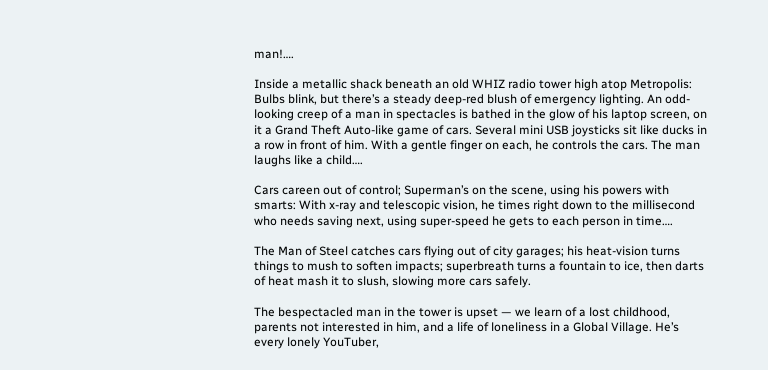man!….

Inside a metallic shack beneath an old WHIZ radio tower high atop Metropolis:
Bulbs blink, but there’s a steady deep-red blush of emergency lighting. An odd-looking creep of a man in spectacles is bathed in the glow of his laptop screen, on it a Grand Theft Auto-like game of cars. Several mini USB joysticks sit like ducks in a row in front of him. With a gentle finger on each, he controls the cars. The man laughs like a child….

Cars careen out of control; Superman’s on the scene, using his powers with smarts: With x-ray and telescopic vision, he times right down to the millisecond who needs saving next, using super-speed he gets to each person in time….

The Man of Steel catches cars flying out of city garages; his heat-vision turns things to mush to soften impacts; superbreath turns a fountain to ice, then darts of heat mash it to slush, slowing more cars safely.

The bespectacled man in the tower is upset — we learn of a lost childhood, parents not interested in him, and a life of loneliness in a Global Village. He’s every lonely YouTuber,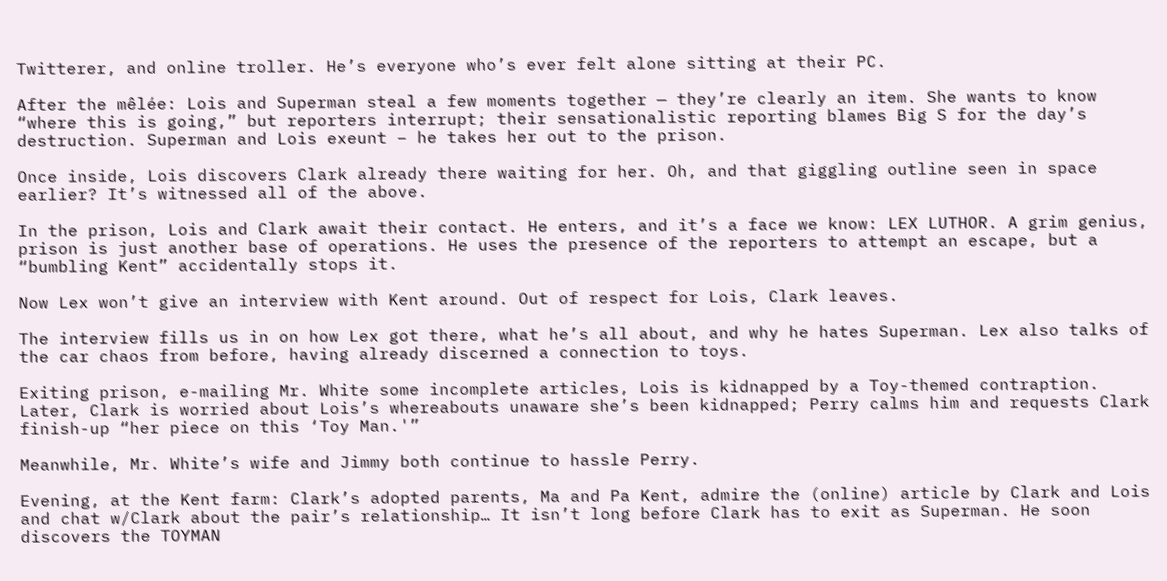Twitterer, and online troller. He’s everyone who’s ever felt alone sitting at their PC.

After the mêlée: Lois and Superman steal a few moments together — they’re clearly an item. She wants to know “where this is going,” but reporters interrupt; their sensationalistic reporting blames Big S for the day’s destruction. Superman and Lois exeunt – he takes her out to the prison.

Once inside, Lois discovers Clark already there waiting for her. Oh, and that giggling outline seen in space earlier? It’s witnessed all of the above.

In the prison, Lois and Clark await their contact. He enters, and it’s a face we know: LEX LUTHOR. A grim genius, prison is just another base of operations. He uses the presence of the reporters to attempt an escape, but a “bumbling Kent” accidentally stops it.

Now Lex won’t give an interview with Kent around. Out of respect for Lois, Clark leaves.

The interview fills us in on how Lex got there, what he’s all about, and why he hates Superman. Lex also talks of the car chaos from before, having already discerned a connection to toys.

Exiting prison, e-mailing Mr. White some incomplete articles, Lois is kidnapped by a Toy-themed contraption. Later, Clark is worried about Lois’s whereabouts unaware she’s been kidnapped; Perry calms him and requests Clark finish-up “her piece on this ‘Toy Man.'”

Meanwhile, Mr. White’s wife and Jimmy both continue to hassle Perry.

Evening, at the Kent farm: Clark’s adopted parents, Ma and Pa Kent, admire the (online) article by Clark and Lois and chat w/Clark about the pair’s relationship… It isn’t long before Clark has to exit as Superman. He soon discovers the TOYMAN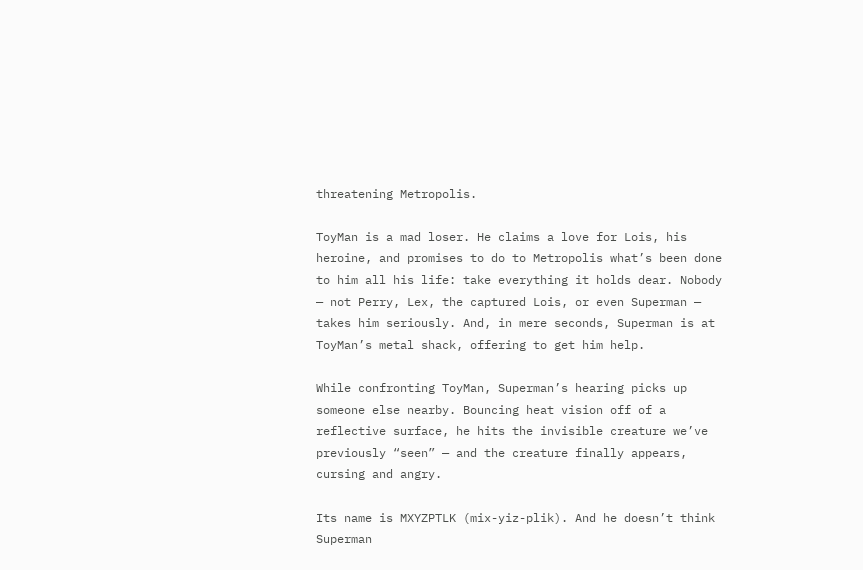threatening Metropolis.

ToyMan is a mad loser. He claims a love for Lois, his heroine, and promises to do to Metropolis what’s been done to him all his life: take everything it holds dear. Nobody — not Perry, Lex, the captured Lois, or even Superman — takes him seriously. And, in mere seconds, Superman is at ToyMan’s metal shack, offering to get him help.

While confronting ToyMan, Superman’s hearing picks up someone else nearby. Bouncing heat vision off of a reflective surface, he hits the invisible creature we’ve previously “seen” — and the creature finally appears, cursing and angry.

Its name is MXYZPTLK (mix-yiz-plik). And he doesn’t think Superman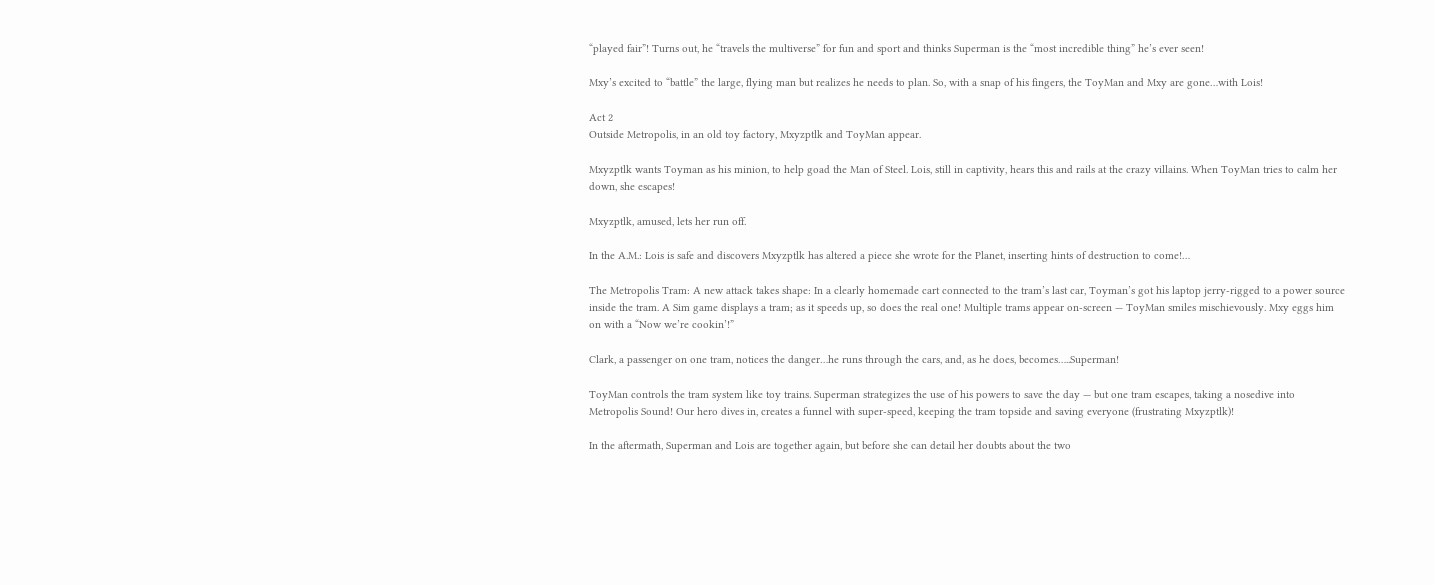“played fair”! Turns out, he “travels the multiverse” for fun and sport and thinks Superman is the “most incredible thing” he’s ever seen!

Mxy’s excited to “battle” the large, flying man but realizes he needs to plan. So, with a snap of his fingers, the ToyMan and Mxy are gone…with Lois!

Act 2
Outside Metropolis, in an old toy factory, Mxyzptlk and ToyMan appear.

Mxyzptlk wants Toyman as his minion, to help goad the Man of Steel. Lois, still in captivity, hears this and rails at the crazy villains. When ToyMan tries to calm her down, she escapes!

Mxyzptlk, amused, lets her run off.

In the A.M.: Lois is safe and discovers Mxyzptlk has altered a piece she wrote for the Planet, inserting hints of destruction to come!…

The Metropolis Tram: A new attack takes shape: In a clearly homemade cart connected to the tram’s last car, Toyman’s got his laptop jerry-rigged to a power source inside the tram. A Sim game displays a tram; as it speeds up, so does the real one! Multiple trams appear on-screen — ToyMan smiles mischievously. Mxy eggs him on with a “Now we’re cookin’!”

Clark, a passenger on one tram, notices the danger…he runs through the cars, and, as he does, becomes…..Superman!

ToyMan controls the tram system like toy trains. Superman strategizes the use of his powers to save the day — but one tram escapes, taking a nosedive into Metropolis Sound! Our hero dives in, creates a funnel with super-speed, keeping the tram topside and saving everyone (frustrating Mxyzptlk)!

In the aftermath, Superman and Lois are together again, but before she can detail her doubts about the two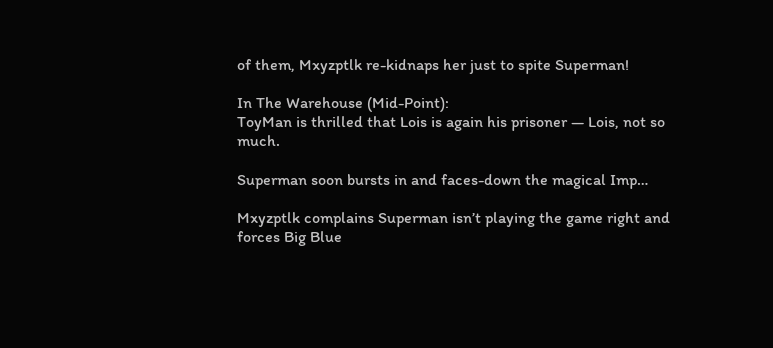of them, Mxyzptlk re-kidnaps her just to spite Superman!

In The Warehouse (Mid-Point):
ToyMan is thrilled that Lois is again his prisoner — Lois, not so much.

Superman soon bursts in and faces-down the magical Imp…

Mxyzptlk complains Superman isn’t playing the game right and forces Big Blue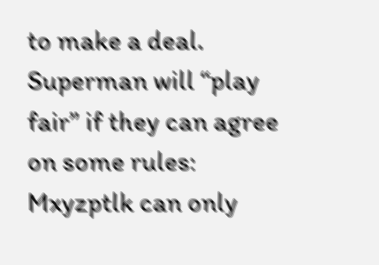to make a deal. Superman will “play fair” if they can agree on some rules: Mxyzptlk can only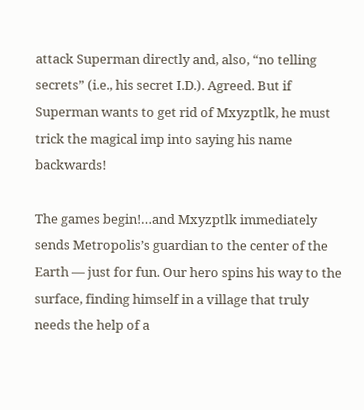attack Superman directly and, also, “no telling secrets” (i.e., his secret I.D.). Agreed. But if Superman wants to get rid of Mxyzptlk, he must trick the magical imp into saying his name backwards!

The games begin!…and Mxyzptlk immediately sends Metropolis’s guardian to the center of the Earth — just for fun. Our hero spins his way to the surface, finding himself in a village that truly needs the help of a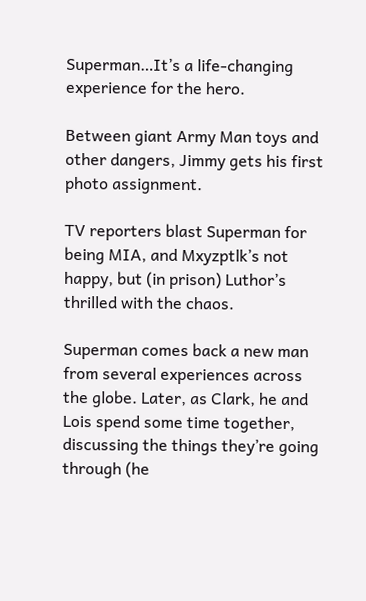Superman…It’s a life-changing experience for the hero.

Between giant Army Man toys and other dangers, Jimmy gets his first photo assignment.

TV reporters blast Superman for being MIA, and Mxyzptlk’s not happy, but (in prison) Luthor’s thrilled with the chaos.

Superman comes back a new man from several experiences across the globe. Later, as Clark, he and Lois spend some time together, discussing the things they’re going through (he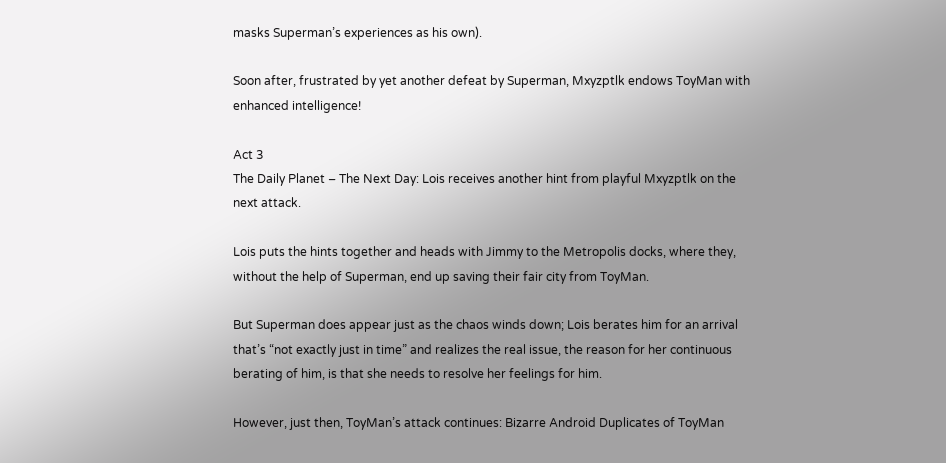masks Superman’s experiences as his own).

Soon after, frustrated by yet another defeat by Superman, Mxyzptlk endows ToyMan with enhanced intelligence!

Act 3
The Daily Planet – The Next Day: Lois receives another hint from playful Mxyzptlk on the next attack.

Lois puts the hints together and heads with Jimmy to the Metropolis docks, where they, without the help of Superman, end up saving their fair city from ToyMan.

But Superman does appear just as the chaos winds down; Lois berates him for an arrival that’s “not exactly just in time” and realizes the real issue, the reason for her continuous berating of him, is that she needs to resolve her feelings for him.

However, just then, ToyMan’s attack continues: Bizarre Android Duplicates of ToyMan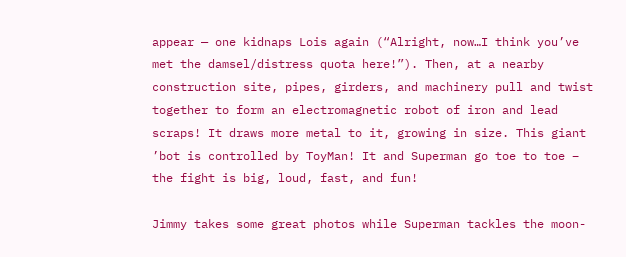appear — one kidnaps Lois again (“Alright, now…I think you’ve met the damsel/distress quota here!”). Then, at a nearby construction site, pipes, girders, and machinery pull and twist together to form an electromagnetic robot of iron and lead scraps! It draws more metal to it, growing in size. This giant ’bot is controlled by ToyMan! It and Superman go toe to toe – the fight is big, loud, fast, and fun!

Jimmy takes some great photos while Superman tackles the moon-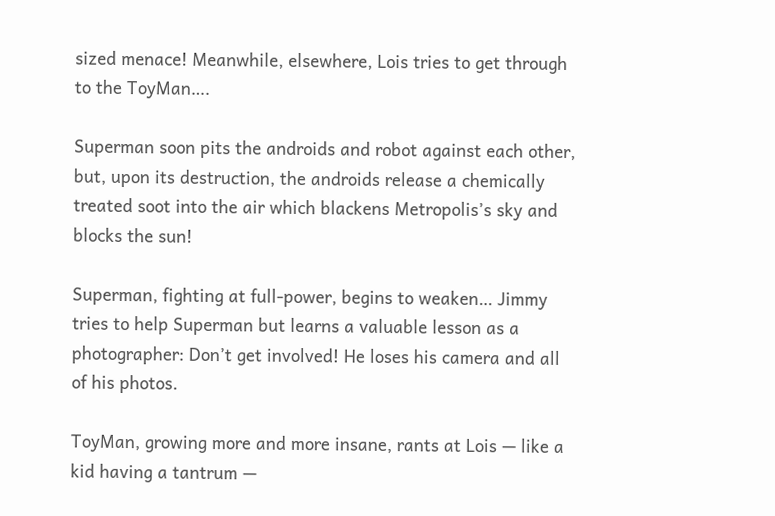sized menace! Meanwhile, elsewhere, Lois tries to get through to the ToyMan….

Superman soon pits the androids and robot against each other, but, upon its destruction, the androids release a chemically treated soot into the air which blackens Metropolis’s sky and blocks the sun!

Superman, fighting at full-power, begins to weaken… Jimmy tries to help Superman but learns a valuable lesson as a photographer: Don’t get involved! He loses his camera and all of his photos.

ToyMan, growing more and more insane, rants at Lois — like a kid having a tantrum —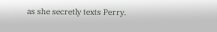as she secretly texts Perry.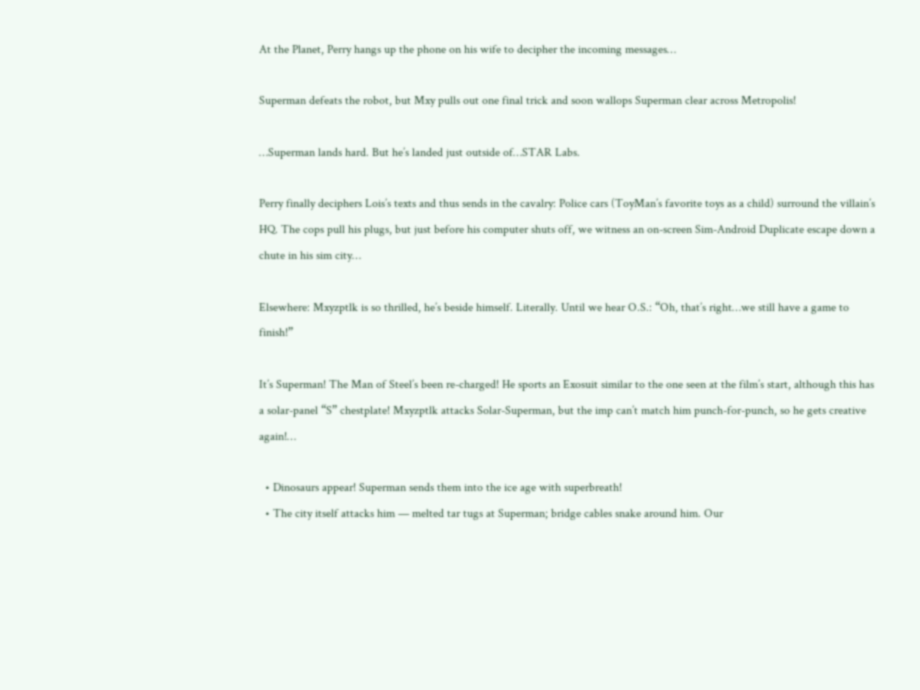At the Planet, Perry hangs up the phone on his wife to decipher the incoming messages…

Superman defeats the robot, but Mxy pulls out one final trick and soon wallops Superman clear across Metropolis!

…Superman lands hard. But he’s landed just outside of…STAR Labs.

Perry finally deciphers Lois’s texts and thus sends in the cavalry: Police cars (ToyMan’s favorite toys as a child) surround the villain’s HQ. The cops pull his plugs, but just before his computer shuts off, we witness an on-screen Sim-Android Duplicate escape down a chute in his sim city…

Elsewhere: Mxyzptlk is so thrilled, he’s beside himself. Literally. Until we hear O.S.: “Oh, that’s right…we still have a game to finish!”

It’s Superman! The Man of Steel’s been re-charged! He sports an Exosuit similar to the one seen at the film’s start, although this has a solar-panel “S” chestplate! Mxyzptlk attacks Solar-Superman, but the imp can’t match him punch-for-punch, so he gets creative again!…

  • Dinosaurs appear! Superman sends them into the ice age with superbreath!
  • The city itself attacks him — melted tar tugs at Superman; bridge cables snake around him. Our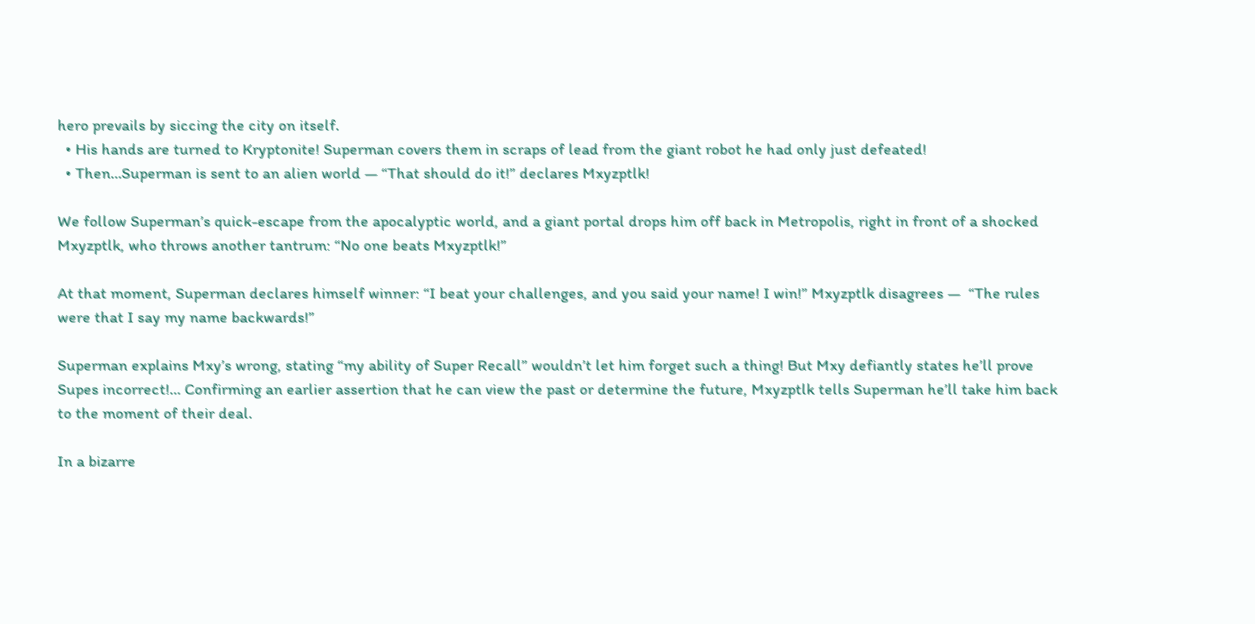hero prevails by siccing the city on itself.
  • His hands are turned to Kryptonite! Superman covers them in scraps of lead from the giant robot he had only just defeated!
  • Then…Superman is sent to an alien world — “That should do it!” declares Mxyzptlk!

We follow Superman’s quick-escape from the apocalyptic world, and a giant portal drops him off back in Metropolis, right in front of a shocked Mxyzptlk, who throws another tantrum: “No one beats Mxyzptlk!”

At that moment, Superman declares himself winner: “I beat your challenges, and you said your name! I win!” Mxyzptlk disagrees —  “The rules were that I say my name backwards!”

Superman explains Mxy’s wrong, stating “my ability of Super Recall” wouldn’t let him forget such a thing! But Mxy defiantly states he’ll prove Supes incorrect!… Confirming an earlier assertion that he can view the past or determine the future, Mxyzptlk tells Superman he’ll take him back to the moment of their deal.

In a bizarre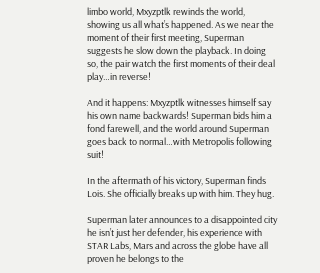limbo world, Mxyzptlk rewinds the world, showing us all what’s happened. As we near the moment of their first meeting, Superman suggests he slow down the playback. In doing so, the pair watch the first moments of their deal play…in reverse!

And it happens: Mxyzptlk witnesses himself say his own name backwards! Superman bids him a fond farewell, and the world around Superman goes back to normal…with Metropolis following suit!

In the aftermath of his victory, Superman finds Lois. She officially breaks up with him. They hug.

Superman later announces to a disappointed city he isn’t just her defender, his experience with STAR Labs, Mars and across the globe have all proven he belongs to the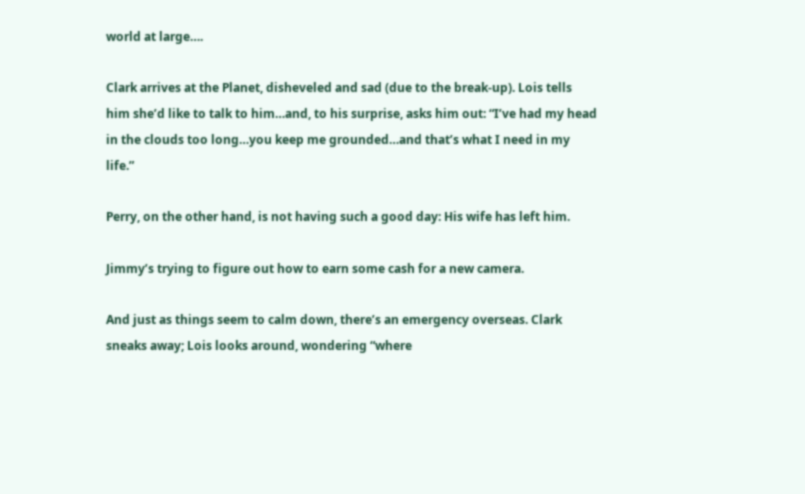world at large….

Clark arrives at the Planet, disheveled and sad (due to the break-up). Lois tells him she’d like to talk to him…and, to his surprise, asks him out: “I’ve had my head in the clouds too long…you keep me grounded…and that’s what I need in my life.”

Perry, on the other hand, is not having such a good day: His wife has left him.

Jimmy’s trying to figure out how to earn some cash for a new camera.

And just as things seem to calm down, there’s an emergency overseas. Clark sneaks away; Lois looks around, wondering “where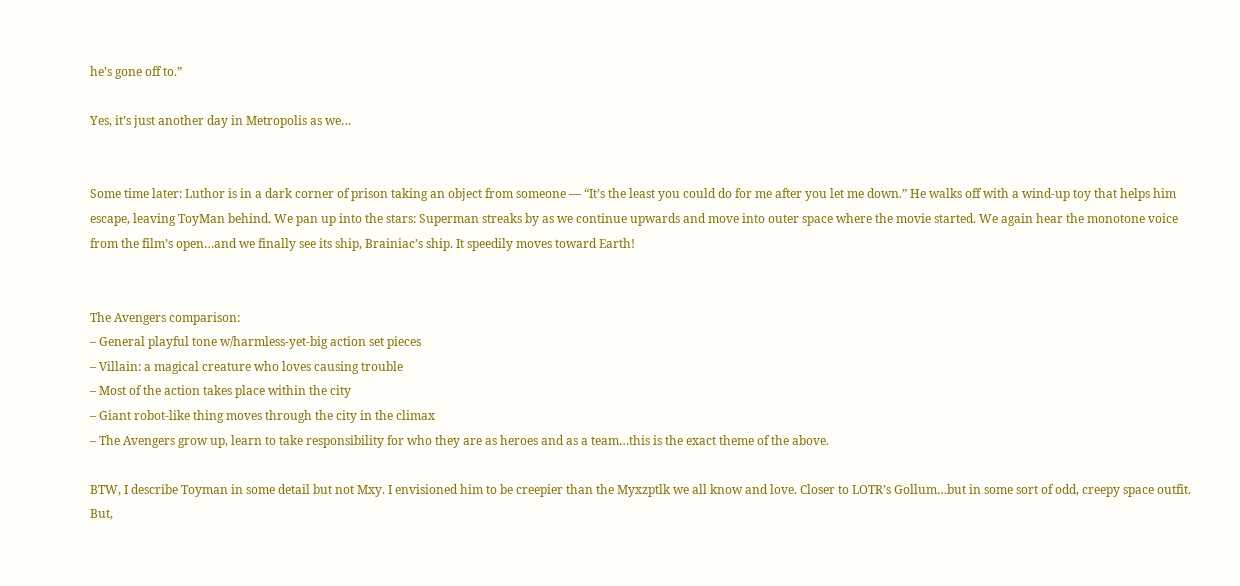he’s gone off to.”

Yes, it’s just another day in Metropolis as we…


Some time later: Luthor is in a dark corner of prison taking an object from someone — “It’s the least you could do for me after you let me down.” He walks off with a wind-up toy that helps him escape, leaving ToyMan behind. We pan up into the stars: Superman streaks by as we continue upwards and move into outer space where the movie started. We again hear the monotone voice from the film’s open…and we finally see its ship, Brainiac’s ship. It speedily moves toward Earth!


The Avengers comparison:
– General playful tone w/harmless-yet-big action set pieces
– Villain: a magical creature who loves causing trouble
– Most of the action takes place within the city
– Giant robot-like thing moves through the city in the climax
– The Avengers grow up, learn to take responsibility for who they are as heroes and as a team…this is the exact theme of the above.

BTW, I describe Toyman in some detail but not Mxy. I envisioned him to be creepier than the Myxzptlk we all know and love. Closer to LOTR’s Gollum…but in some sort of odd, creepy space outfit. But,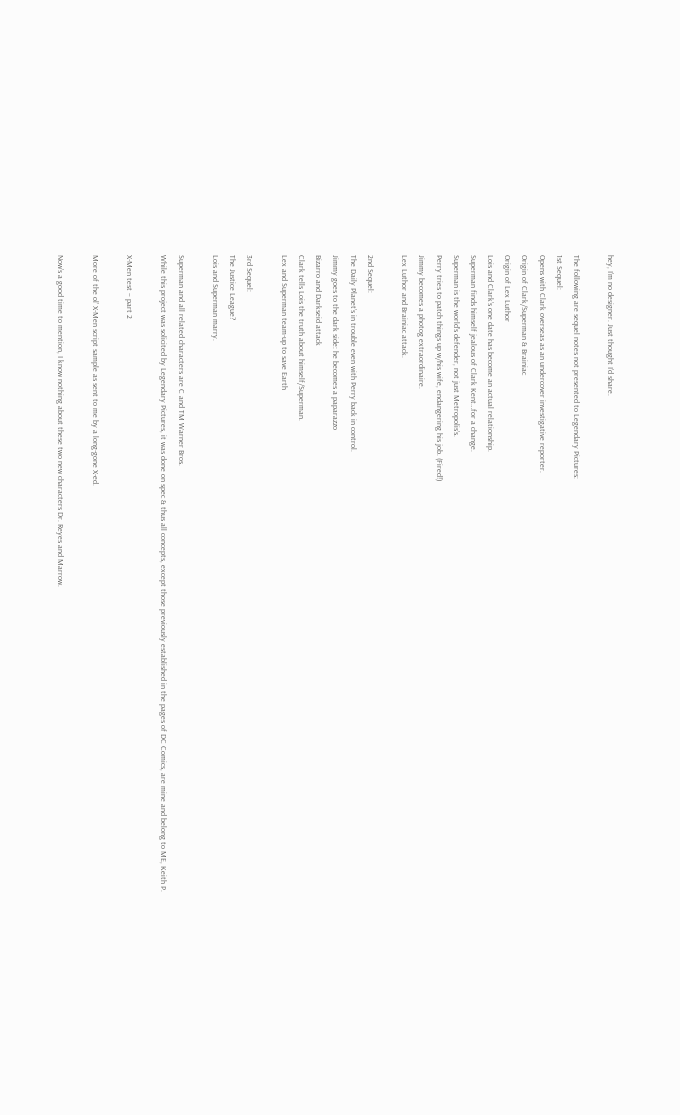hey, I’m no designer. Just thought I’d share.

The following are sequel notes not presented to Legendary Pictures:
1st Sequel:
Opens with Clark overseas as an undercover investigative reporter.
Origin of Clark/Superman & Brainiac
Origin of Lex Luthor
Lois and Clark’s one date has become an actual relationship.
Superman finds himself jealous of Clark Kent…for a change.
Superman is the world’s defender, not just Metropolis’s.
Perry tries to patch things up w/his wife, endangering his job. (Fired!)
Jimmy becomes a photog extraordinaire.
Lex Luthor and Brainiac attack.

2nd Sequel:
The Daily Planet’s in trouble even with Perry back in control.
Jimmy goes to the dark side: he becomes a paparazzo
Bizarro and Darkseid attack
Clark tells Lois the truth about himself/Superman.
Lex and Superman team-up to save Earth

3rd Sequel:
The Justice League?
Lois and Superman marry.

Superman and all related characters are C and TM Warner Bros.
While this project was solicited by Legendary Pictures, it was done on spec & thus all concepts, except those previously established in the pages of DC Comics, are mine and belong to ME, Keith P.

X-Men test – part 2

More of the ol’ X-Men script sample as sent to me by a long-gone X-ed.

Now’s a good time to mention, I know nothing about these two new characters Dr. Reyes and Marrow.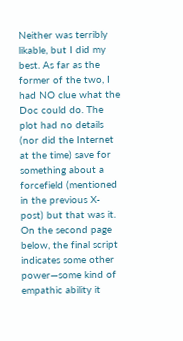Neither was terribly likable, but I did my best. As far as the former of the two, I had NO clue what the Doc could do. The plot had no details (nor did the Internet at the time) save for something about a forcefield (mentioned in the previous X-post) but that was it. On the second page below, the final script indicates some other power—some kind of empathic ability it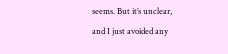seems. But it’s unclear, and I just avoided any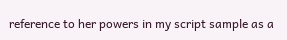reference to her powers in my script sample as a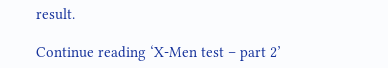result.

Continue reading ‘X-Men test – part 2’